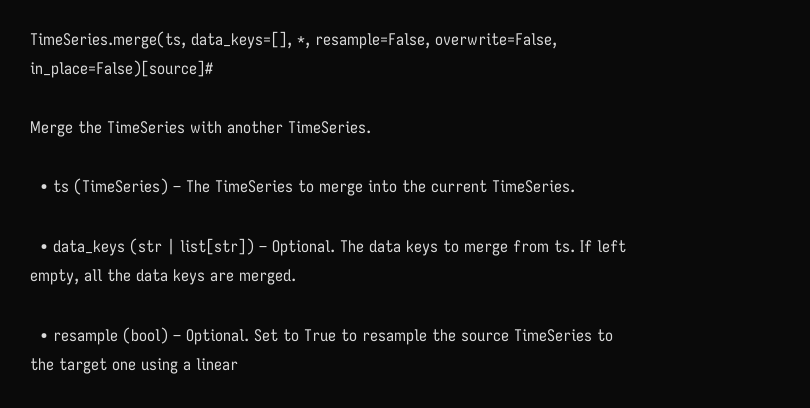TimeSeries.merge(ts, data_keys=[], *, resample=False, overwrite=False, in_place=False)[source]#

Merge the TimeSeries with another TimeSeries.

  • ts (TimeSeries) – The TimeSeries to merge into the current TimeSeries.

  • data_keys (str | list[str]) – Optional. The data keys to merge from ts. If left empty, all the data keys are merged.

  • resample (bool) – Optional. Set to True to resample the source TimeSeries to the target one using a linear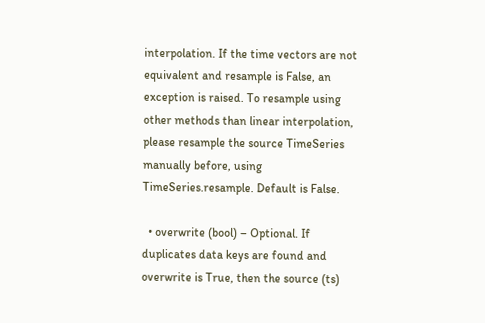interpolation. If the time vectors are not equivalent and resample is False, an exception is raised. To resample using other methods than linear interpolation, please resample the source TimeSeries manually before, using TimeSeries.resample. Default is False.

  • overwrite (bool) – Optional. If duplicates data keys are found and overwrite is True, then the source (ts)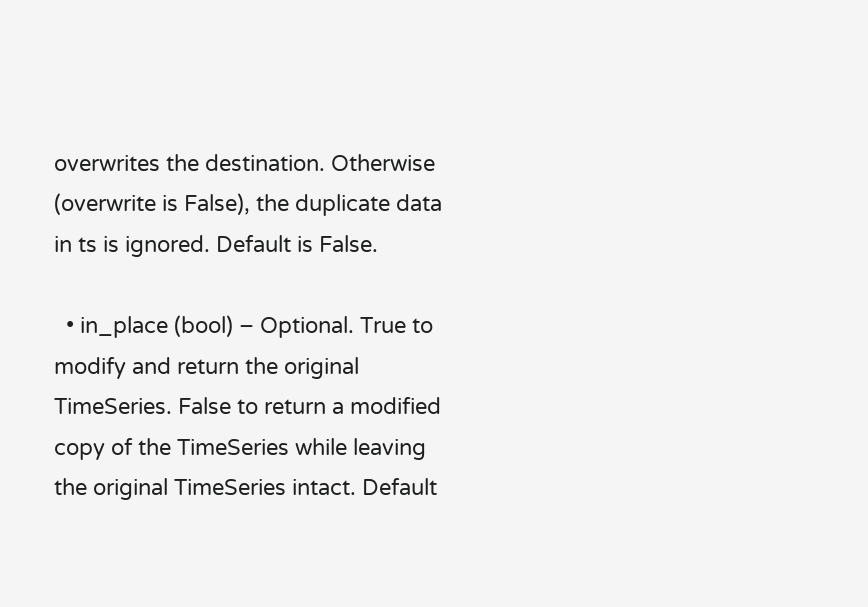overwrites the destination. Otherwise (overwrite is False), the duplicate data in ts is ignored. Default is False.

  • in_place (bool) – Optional. True to modify and return the original TimeSeries. False to return a modified copy of the TimeSeries while leaving the original TimeSeries intact. Default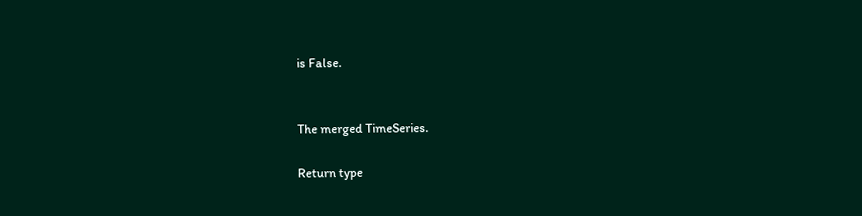is False.


The merged TimeSeries.

Return type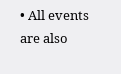• All events are also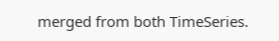merged from both TimeSeries.